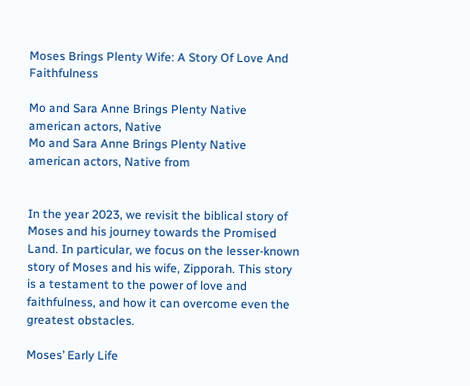Moses Brings Plenty Wife: A Story Of Love And Faithfulness

Mo and Sara Anne Brings Plenty Native american actors, Native
Mo and Sara Anne Brings Plenty Native american actors, Native from


In the year 2023, we revisit the biblical story of Moses and his journey towards the Promised Land. In particular, we focus on the lesser-known story of Moses and his wife, Zipporah. This story is a testament to the power of love and faithfulness, and how it can overcome even the greatest obstacles.

Moses’ Early Life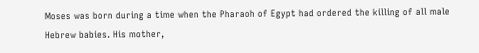Moses was born during a time when the Pharaoh of Egypt had ordered the killing of all male Hebrew babies. His mother,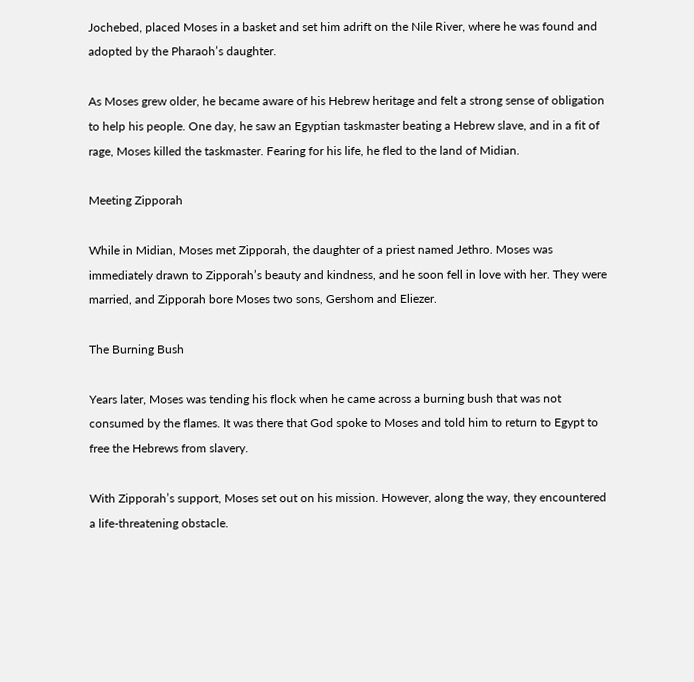Jochebed, placed Moses in a basket and set him adrift on the Nile River, where he was found and adopted by the Pharaoh’s daughter.

As Moses grew older, he became aware of his Hebrew heritage and felt a strong sense of obligation to help his people. One day, he saw an Egyptian taskmaster beating a Hebrew slave, and in a fit of rage, Moses killed the taskmaster. Fearing for his life, he fled to the land of Midian.

Meeting Zipporah

While in Midian, Moses met Zipporah, the daughter of a priest named Jethro. Moses was immediately drawn to Zipporah’s beauty and kindness, and he soon fell in love with her. They were married, and Zipporah bore Moses two sons, Gershom and Eliezer.

The Burning Bush

Years later, Moses was tending his flock when he came across a burning bush that was not consumed by the flames. It was there that God spoke to Moses and told him to return to Egypt to free the Hebrews from slavery.

With Zipporah’s support, Moses set out on his mission. However, along the way, they encountered a life-threatening obstacle.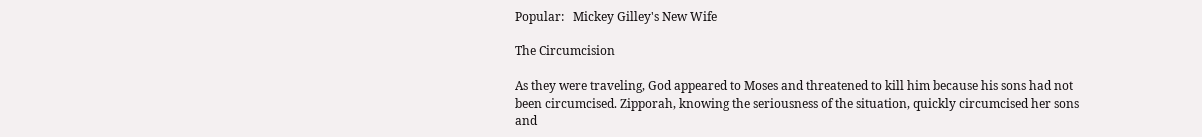Popular:   Mickey Gilley's New Wife

The Circumcision

As they were traveling, God appeared to Moses and threatened to kill him because his sons had not been circumcised. Zipporah, knowing the seriousness of the situation, quickly circumcised her sons and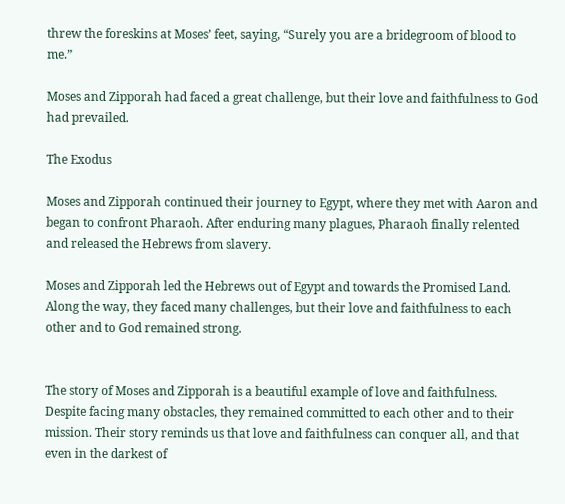threw the foreskins at Moses’ feet, saying, “Surely you are a bridegroom of blood to me.”

Moses and Zipporah had faced a great challenge, but their love and faithfulness to God had prevailed.

The Exodus

Moses and Zipporah continued their journey to Egypt, where they met with Aaron and began to confront Pharaoh. After enduring many plagues, Pharaoh finally relented and released the Hebrews from slavery.

Moses and Zipporah led the Hebrews out of Egypt and towards the Promised Land. Along the way, they faced many challenges, but their love and faithfulness to each other and to God remained strong.


The story of Moses and Zipporah is a beautiful example of love and faithfulness. Despite facing many obstacles, they remained committed to each other and to their mission. Their story reminds us that love and faithfulness can conquer all, and that even in the darkest of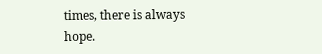times, there is always hope.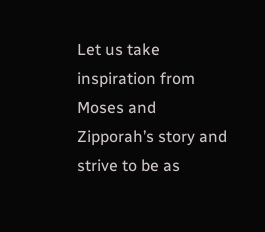Let us take inspiration from Moses and Zipporah’s story and strive to be as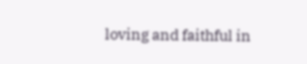loving and faithful in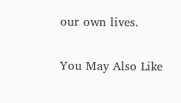our own lives.

You May Also Like